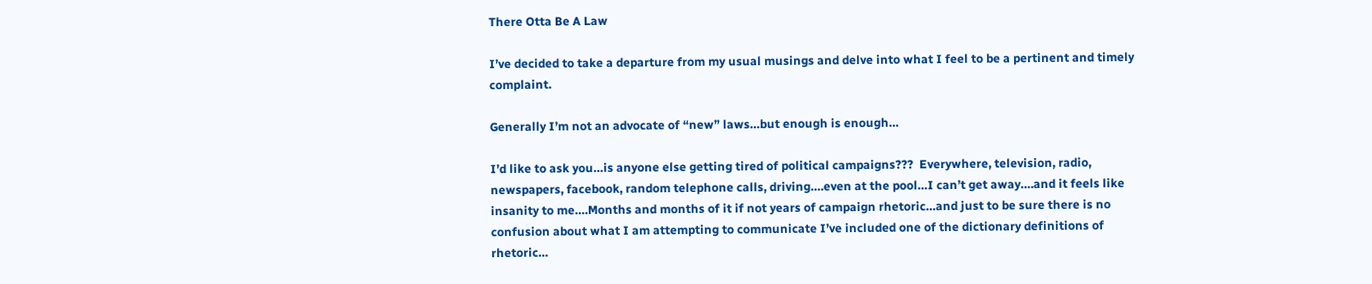There Otta Be A Law

I’ve decided to take a departure from my usual musings and delve into what I feel to be a pertinent and timely complaint.

Generally I’m not an advocate of “new” laws…but enough is enough…

I’d like to ask you…is anyone else getting tired of political campaigns???  Everywhere, television, radio, newspapers, facebook, random telephone calls, driving….even at the pool…I can’t get away….and it feels like insanity to me….Months and months of it if not years of campaign rhetoric…and just to be sure there is no confusion about what I am attempting to communicate I’ve included one of the dictionary definitions of rhetoric…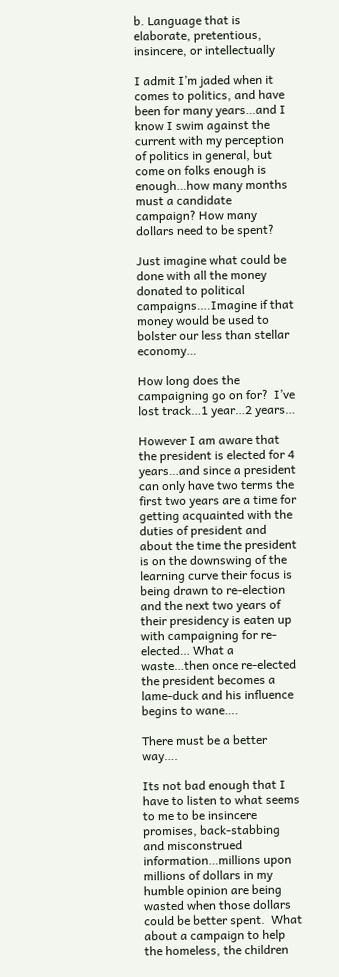b. Language that is elaborate, pretentious, insincere, or intellectually

I admit I’m jaded when it comes to politics, and have been for many years…and I know I swim against the current with my perception of politics in general, but come on folks enough is enough…how many months must a candidate campaign? How many dollars need to be spent?

Just imagine what could be done with all the money donated to political campaigns….Imagine if that money would be used to bolster our less than stellar economy…

How long does the campaigning go on for?  I’ve lost track…1 year…2 years…

However I am aware that the president is elected for 4 years…and since a president can only have two terms the first two years are a time for getting acquainted with the duties of president and about the time the president is on the downswing of the learning curve their focus is being drawn to re-election and the next two years of their presidency is eaten up with campaigning for re-elected… What a waste…then once re-elected the president becomes a lame-duck and his influence begins to wane….

There must be a better way….

Its not bad enough that I have to listen to what seems to me to be insincere promises, back-stabbing and misconstrued information…millions upon millions of dollars in my humble opinion are being wasted when those dollars could be better spent.  What about a campaign to help the homeless, the children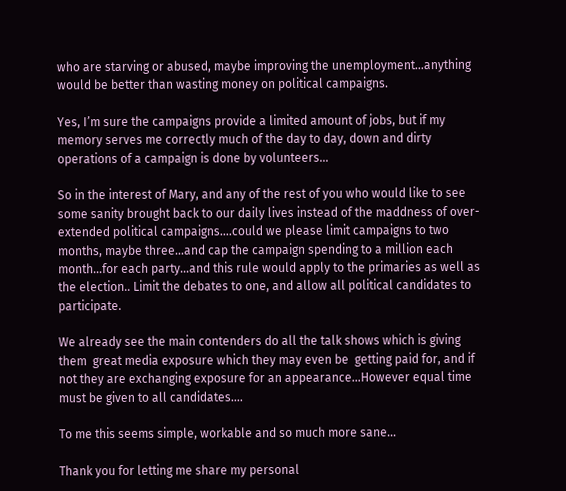who are starving or abused, maybe improving the unemployment…anything would be better than wasting money on political campaigns.

Yes, I’m sure the campaigns provide a limited amount of jobs, but if my memory serves me correctly much of the day to day, down and dirty operations of a campaign is done by volunteers…

So in the interest of Mary, and any of the rest of you who would like to see some sanity brought back to our daily lives instead of the maddness of over-extended political campaigns….could we please limit campaigns to two months, maybe three…and cap the campaign spending to a million each month…for each party…and this rule would apply to the primaries as well as the election.. Limit the debates to one, and allow all political candidates to participate.

We already see the main contenders do all the talk shows which is giving them  great media exposure which they may even be  getting paid for, and if not they are exchanging exposure for an appearance…However equal time must be given to all candidates….

To me this seems simple, workable and so much more sane…

Thank you for letting me share my personal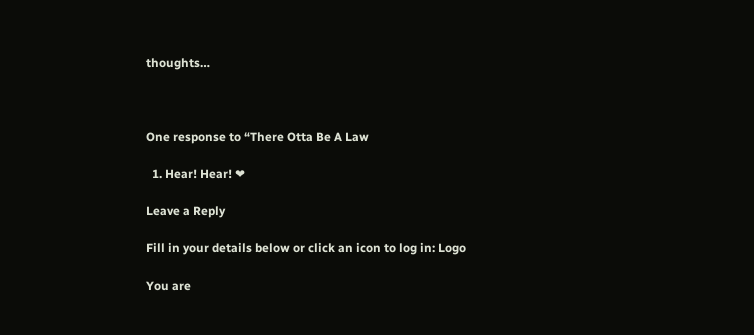thoughts…



One response to “There Otta Be A Law

  1. Hear! Hear! ❤

Leave a Reply

Fill in your details below or click an icon to log in: Logo

You are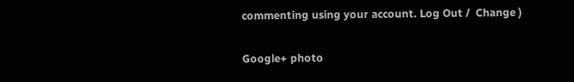commenting using your account. Log Out /  Change )

Google+ photo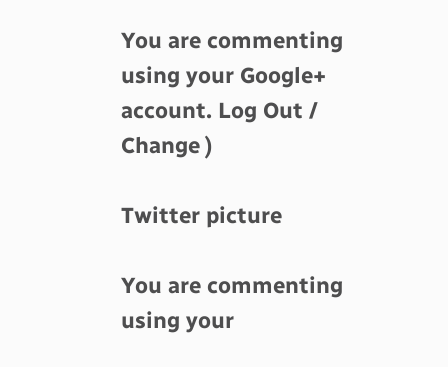You are commenting using your Google+ account. Log Out /  Change )

Twitter picture

You are commenting using your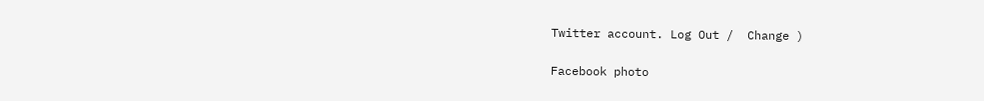Twitter account. Log Out /  Change )

Facebook photo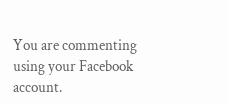You are commenting using your Facebook account.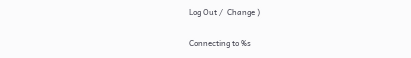Log Out /  Change )

Connecting to %s